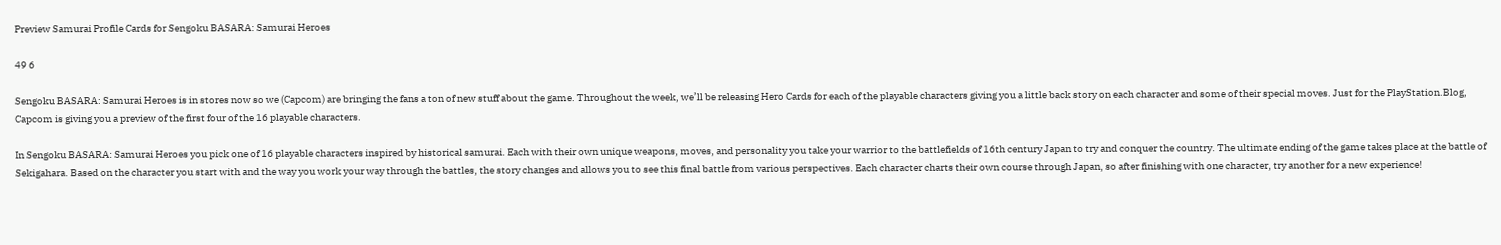Preview Samurai Profile Cards for Sengoku BASARA: Samurai Heroes

49 6

Sengoku BASARA: Samurai Heroes is in stores now so we (Capcom) are bringing the fans a ton of new stuff about the game. Throughout the week, we’ll be releasing Hero Cards for each of the playable characters giving you a little back story on each character and some of their special moves. Just for the PlayStation.Blog, Capcom is giving you a preview of the first four of the 16 playable characters.

In Sengoku BASARA: Samurai Heroes you pick one of 16 playable characters inspired by historical samurai. Each with their own unique weapons, moves, and personality you take your warrior to the battlefields of 16th century Japan to try and conquer the country. The ultimate ending of the game takes place at the battle of Sekigahara. Based on the character you start with and the way you work your way through the battles, the story changes and allows you to see this final battle from various perspectives. Each character charts their own course through Japan, so after finishing with one character, try another for a new experience!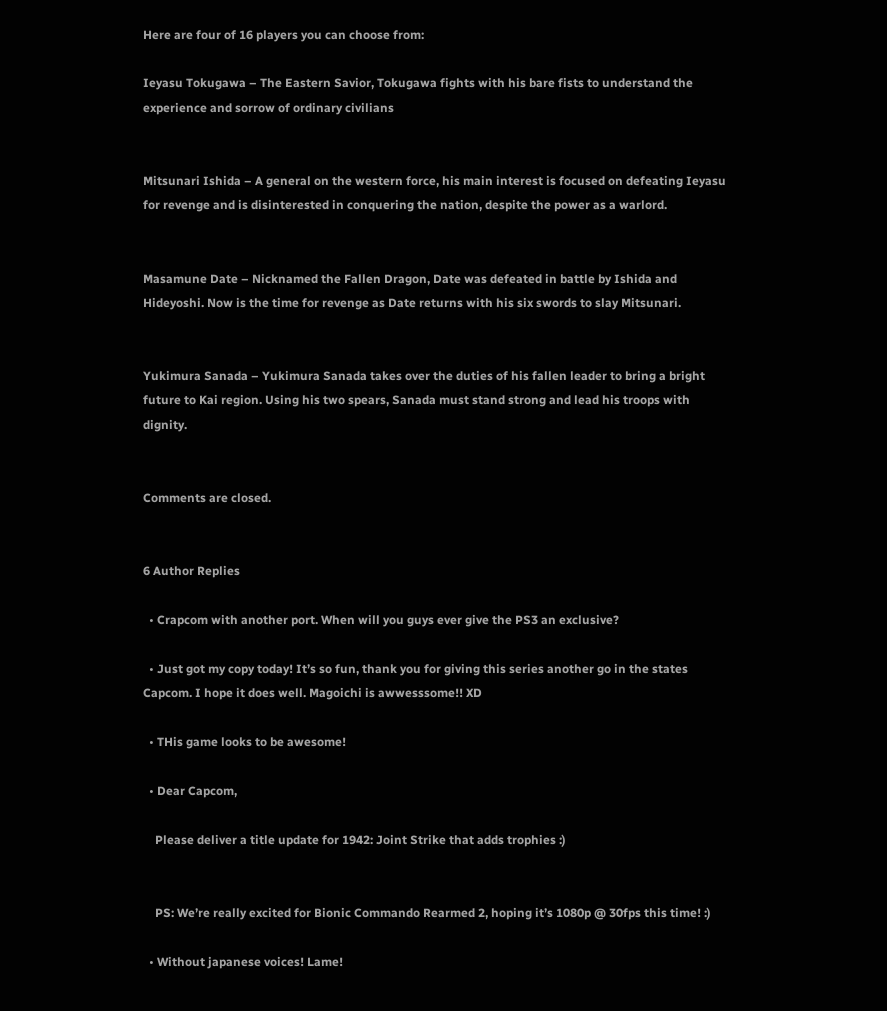Here are four of 16 players you can choose from:

Ieyasu Tokugawa – The Eastern Savior, Tokugawa fights with his bare fists to understand the experience and sorrow of ordinary civilians


Mitsunari Ishida – A general on the western force, his main interest is focused on defeating Ieyasu for revenge and is disinterested in conquering the nation, despite the power as a warlord.


Masamune Date – Nicknamed the Fallen Dragon, Date was defeated in battle by Ishida and Hideyoshi. Now is the time for revenge as Date returns with his six swords to slay Mitsunari.


Yukimura Sanada – Yukimura Sanada takes over the duties of his fallen leader to bring a bright future to Kai region. Using his two spears, Sanada must stand strong and lead his troops with dignity.


Comments are closed.


6 Author Replies

  • Crapcom with another port. When will you guys ever give the PS3 an exclusive?

  • Just got my copy today! It’s so fun, thank you for giving this series another go in the states Capcom. I hope it does well. Magoichi is awwesssome!! XD

  • THis game looks to be awesome!

  • Dear Capcom,

    Please deliver a title update for 1942: Joint Strike that adds trophies :)


    PS: We’re really excited for Bionic Commando Rearmed 2, hoping it’s 1080p @ 30fps this time! :)

  • Without japanese voices! Lame!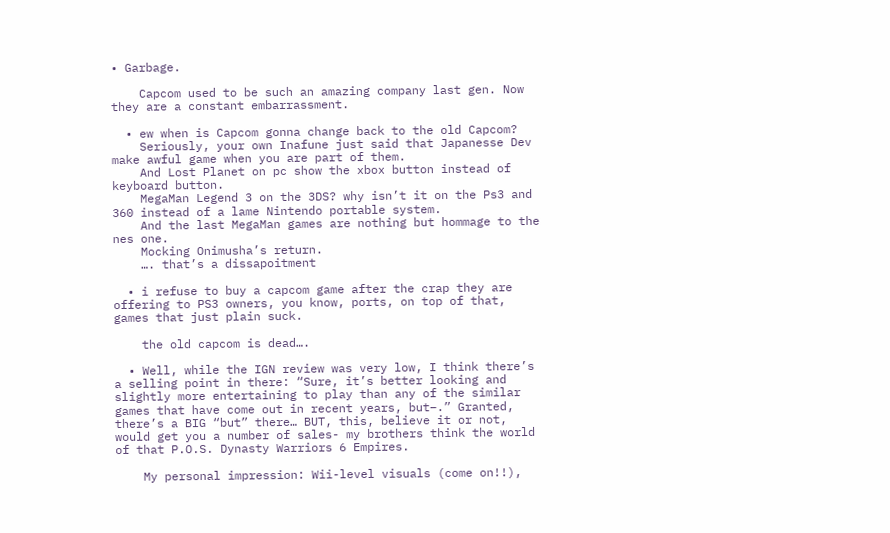• Garbage.

    Capcom used to be such an amazing company last gen. Now they are a constant embarrassment.

  • ew when is Capcom gonna change back to the old Capcom?
    Seriously, your own Inafune just said that Japanesse Dev make awful game when you are part of them.
    And Lost Planet on pc show the xbox button instead of keyboard button.
    MegaMan Legend 3 on the 3DS? why isn’t it on the Ps3 and 360 instead of a lame Nintendo portable system.
    And the last MegaMan games are nothing but hommage to the nes one.
    Mocking Onimusha’s return.
    …. that’s a dissapoitment

  • i refuse to buy a capcom game after the crap they are offering to PS3 owners, you know, ports, on top of that, games that just plain suck.

    the old capcom is dead….

  • Well, while the IGN review was very low, I think there’s a selling point in there: “Sure, it’s better looking and slightly more entertaining to play than any of the similar games that have come out in recent years, but–.” Granted, there’s a BIG “but” there… BUT, this, believe it or not, would get you a number of sales- my brothers think the world of that P.O.S. Dynasty Warriors 6 Empires.

    My personal impression: Wii-level visuals (come on!!),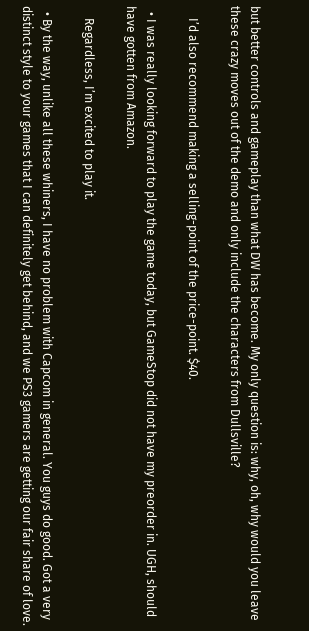but better controls and gameplay than what DW has become. My only question is: why, oh, why would you leave these crazy moves out of the demo and only include the characters from Dullsville?

    I’d also recommend making a selling-point of the price-point. $40.

  • I was really looking forward to play the game today, but GameStop did not have my preorder in. UGH, should have gotten from Amazon.

    Regardless, I’m excited to play it.

  • By the way, unlike all these whiners, I have no problem with Capcom in general. You guys do good. Got a very distinct style to your games that I can definitely get behind, and we PS3 gamers are getting our fair share of love.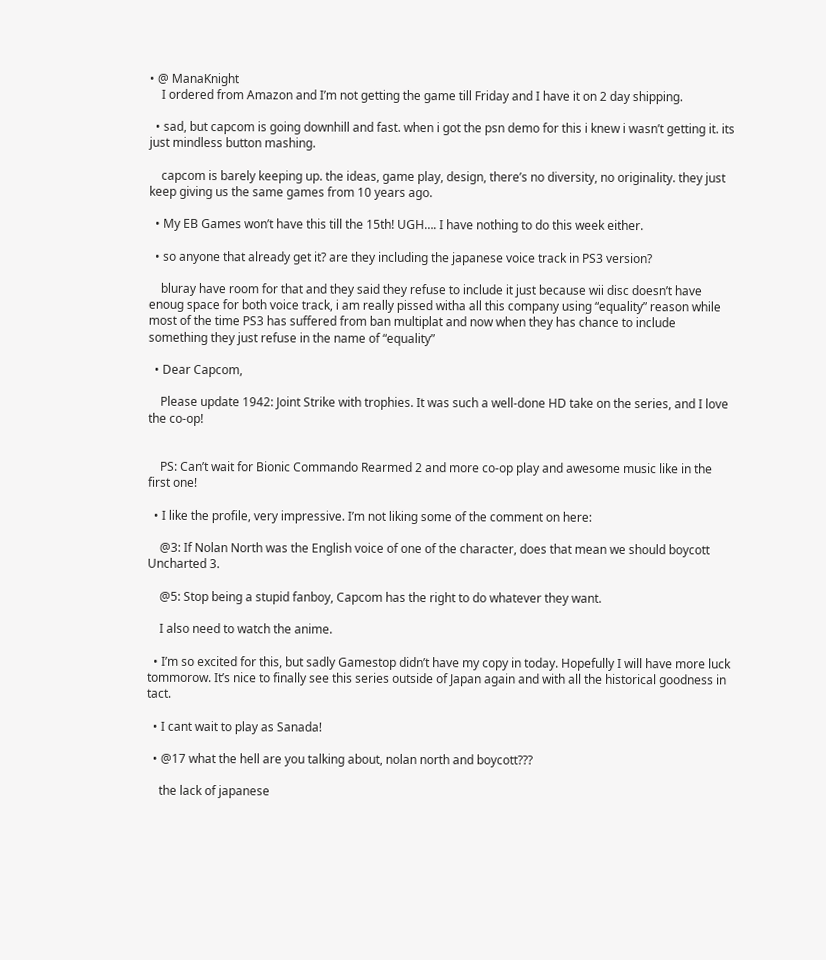• @ ManaKnight
    I ordered from Amazon and I’m not getting the game till Friday and I have it on 2 day shipping.

  • sad, but capcom is going downhill and fast. when i got the psn demo for this i knew i wasn’t getting it. its just mindless button mashing.

    capcom is barely keeping up. the ideas, game play, design, there’s no diversity, no originality. they just keep giving us the same games from 10 years ago.

  • My EB Games won’t have this till the 15th! UGH…. I have nothing to do this week either.

  • so anyone that already get it? are they including the japanese voice track in PS3 version?

    bluray have room for that and they said they refuse to include it just because wii disc doesn’t have enoug space for both voice track, i am really pissed witha all this company using “equality” reason while most of the time PS3 has suffered from ban multiplat and now when they has chance to include something they just refuse in the name of “equality”

  • Dear Capcom,

    Please update 1942: Joint Strike with trophies. It was such a well-done HD take on the series, and I love the co-op!


    PS: Can’t wait for Bionic Commando Rearmed 2 and more co-op play and awesome music like in the first one!

  • I like the profile, very impressive. I’m not liking some of the comment on here:

    @3: If Nolan North was the English voice of one of the character, does that mean we should boycott Uncharted 3.

    @5: Stop being a stupid fanboy, Capcom has the right to do whatever they want.

    I also need to watch the anime.

  • I’m so excited for this, but sadly Gamestop didn’t have my copy in today. Hopefully I will have more luck tommorow. It’s nice to finally see this series outside of Japan again and with all the historical goodness in tact.

  • I cant wait to play as Sanada!

  • @17 what the hell are you talking about, nolan north and boycott???

    the lack of japanese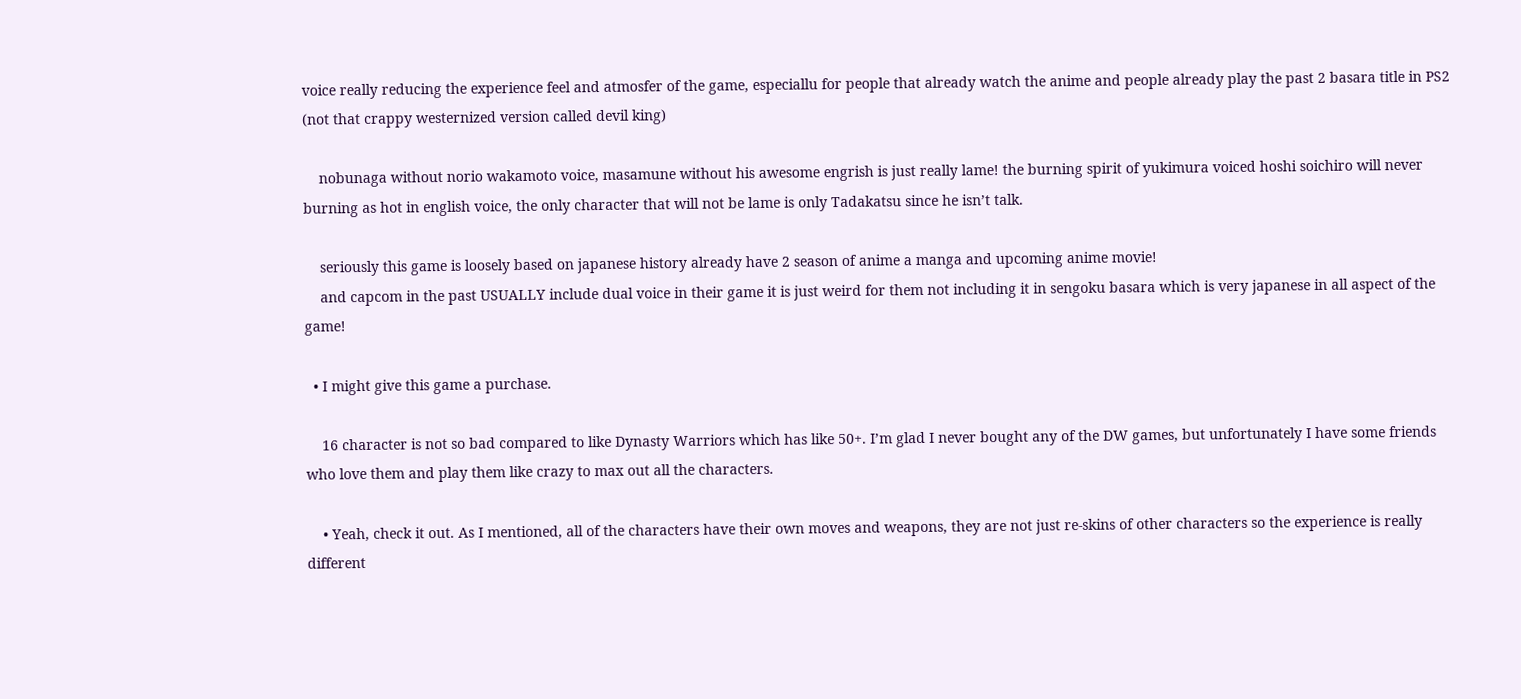voice really reducing the experience feel and atmosfer of the game, especiallu for people that already watch the anime and people already play the past 2 basara title in PS2 (not that crappy westernized version called devil king)

    nobunaga without norio wakamoto voice, masamune without his awesome engrish is just really lame! the burning spirit of yukimura voiced hoshi soichiro will never burning as hot in english voice, the only character that will not be lame is only Tadakatsu since he isn’t talk.

    seriously this game is loosely based on japanese history already have 2 season of anime a manga and upcoming anime movie!
    and capcom in the past USUALLY include dual voice in their game it is just weird for them not including it in sengoku basara which is very japanese in all aspect of the game!

  • I might give this game a purchase.

    16 character is not so bad compared to like Dynasty Warriors which has like 50+. I’m glad I never bought any of the DW games, but unfortunately I have some friends who love them and play them like crazy to max out all the characters.

    • Yeah, check it out. As I mentioned, all of the characters have their own moves and weapons, they are not just re-skins of other characters so the experience is really different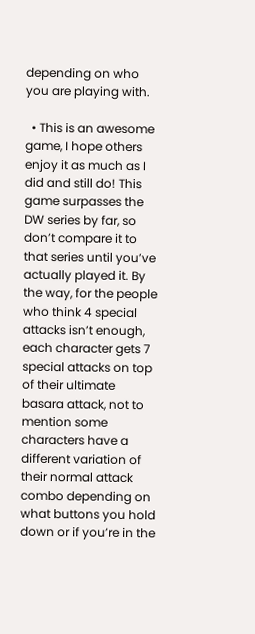depending on who you are playing with.

  • This is an awesome game, I hope others enjoy it as much as I did and still do! This game surpasses the DW series by far, so don’t compare it to that series until you’ve actually played it. By the way, for the people who think 4 special attacks isn’t enough, each character gets 7 special attacks on top of their ultimate basara attack, not to mention some characters have a different variation of their normal attack combo depending on what buttons you hold down or if you’re in the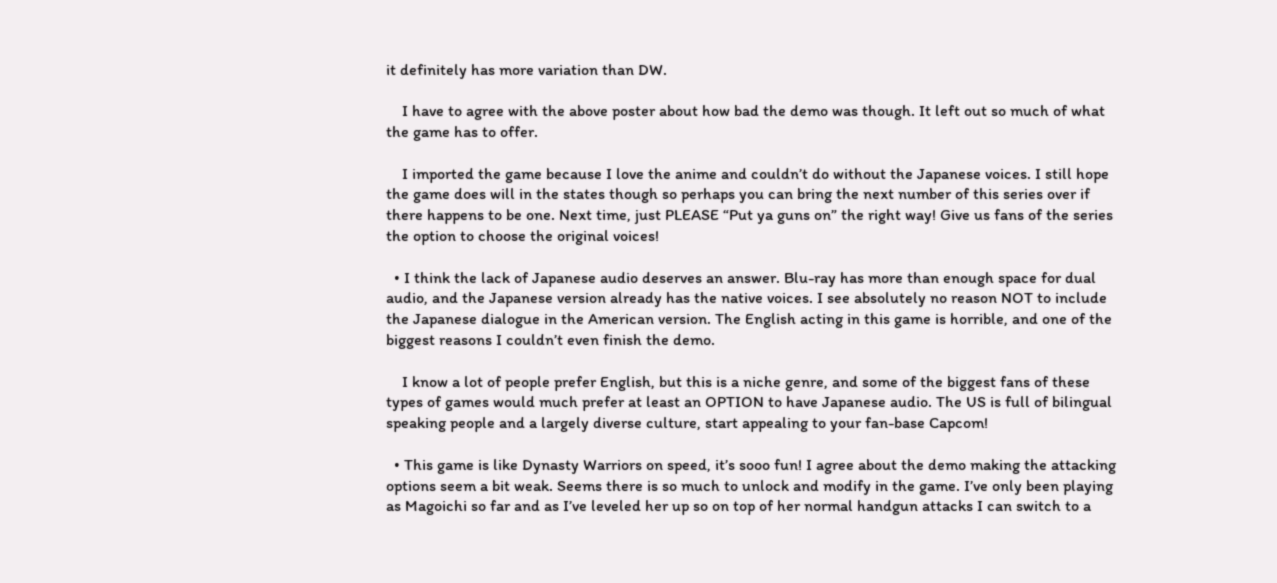it definitely has more variation than DW.

    I have to agree with the above poster about how bad the demo was though. It left out so much of what the game has to offer.

    I imported the game because I love the anime and couldn’t do without the Japanese voices. I still hope the game does will in the states though so perhaps you can bring the next number of this series over if there happens to be one. Next time, just PLEASE “Put ya guns on” the right way! Give us fans of the series the option to choose the original voices!

  • I think the lack of Japanese audio deserves an answer. Blu-ray has more than enough space for dual audio, and the Japanese version already has the native voices. I see absolutely no reason NOT to include the Japanese dialogue in the American version. The English acting in this game is horrible, and one of the biggest reasons I couldn’t even finish the demo.

    I know a lot of people prefer English, but this is a niche genre, and some of the biggest fans of these types of games would much prefer at least an OPTION to have Japanese audio. The US is full of bilingual speaking people and a largely diverse culture, start appealing to your fan-base Capcom!

  • This game is like Dynasty Warriors on speed, it’s sooo fun! I agree about the demo making the attacking options seem a bit weak. Seems there is so much to unlock and modify in the game. I’ve only been playing as Magoichi so far and as I’ve leveled her up so on top of her normal handgun attacks I can switch to a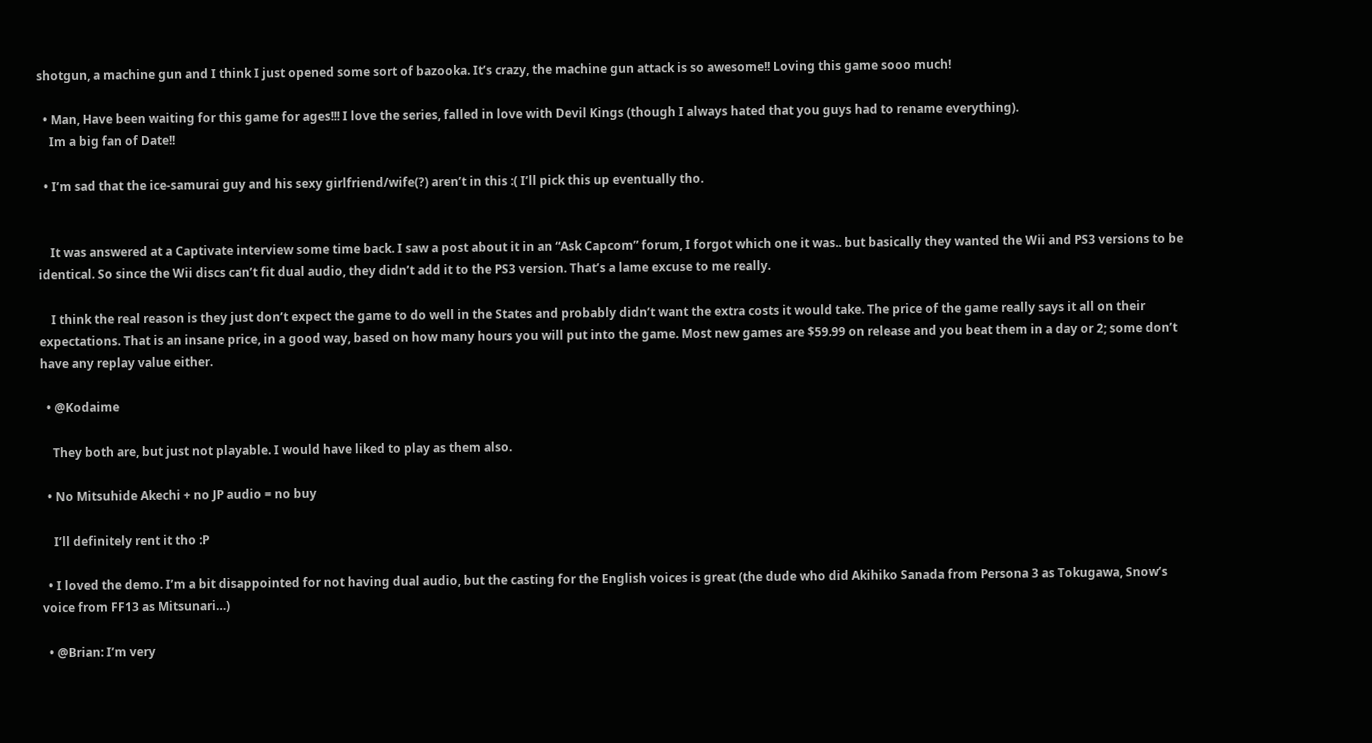shotgun, a machine gun and I think I just opened some sort of bazooka. It’s crazy, the machine gun attack is so awesome!! Loving this game sooo much!

  • Man, Have been waiting for this game for ages!!! I love the series, falled in love with Devil Kings (though I always hated that you guys had to rename everything).
    Im a big fan of Date!!

  • I’m sad that the ice-samurai guy and his sexy girlfriend/wife(?) aren’t in this :( I’ll pick this up eventually tho.


    It was answered at a Captivate interview some time back. I saw a post about it in an “Ask Capcom” forum, I forgot which one it was.. but basically they wanted the Wii and PS3 versions to be identical. So since the Wii discs can’t fit dual audio, they didn’t add it to the PS3 version. That’s a lame excuse to me really.

    I think the real reason is they just don’t expect the game to do well in the States and probably didn’t want the extra costs it would take. The price of the game really says it all on their expectations. That is an insane price, in a good way, based on how many hours you will put into the game. Most new games are $59.99 on release and you beat them in a day or 2; some don’t have any replay value either.

  • @Kodaime

    They both are, but just not playable. I would have liked to play as them also.

  • No Mitsuhide Akechi + no JP audio = no buy

    I’ll definitely rent it tho :P

  • I loved the demo. I’m a bit disappointed for not having dual audio, but the casting for the English voices is great (the dude who did Akihiko Sanada from Persona 3 as Tokugawa, Snow’s voice from FF13 as Mitsunari…)

  • @Brian: I’m very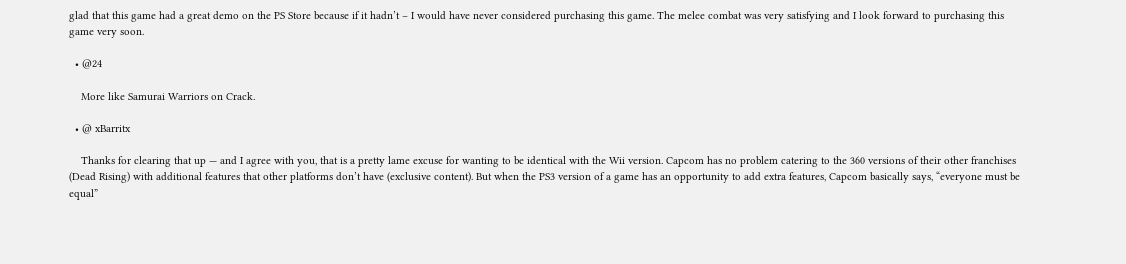glad that this game had a great demo on the PS Store because if it hadn’t – I would have never considered purchasing this game. The melee combat was very satisfying and I look forward to purchasing this game very soon.

  • @24

    More like Samurai Warriors on Crack.

  • @ xBarritx

    Thanks for clearing that up — and I agree with you, that is a pretty lame excuse for wanting to be identical with the Wii version. Capcom has no problem catering to the 360 versions of their other franchises (Dead Rising) with additional features that other platforms don’t have (exclusive content). But when the PS3 version of a game has an opportunity to add extra features, Capcom basically says, “everyone must be equal”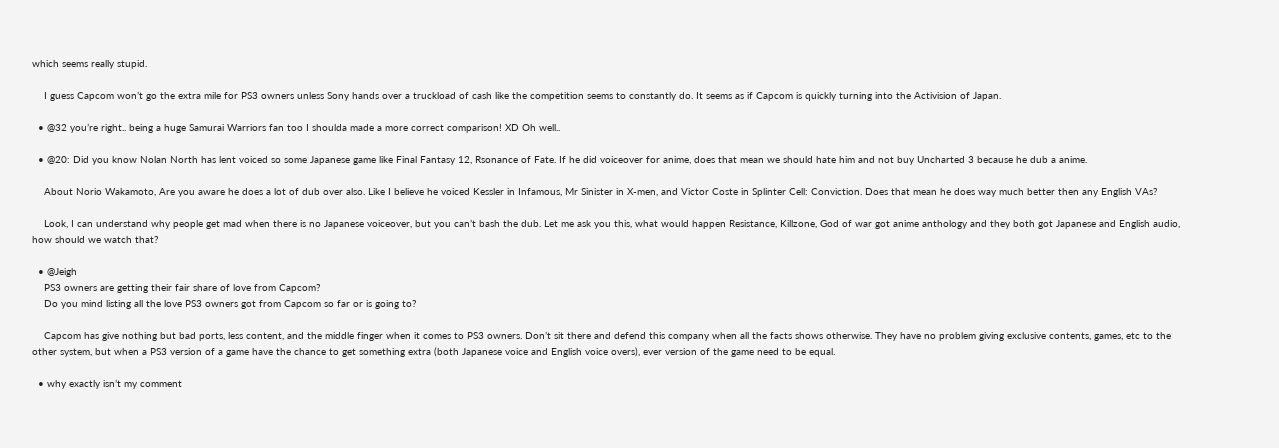which seems really stupid.

    I guess Capcom won’t go the extra mile for PS3 owners unless Sony hands over a truckload of cash like the competition seems to constantly do. It seems as if Capcom is quickly turning into the Activision of Japan.

  • @32 you’re right.. being a huge Samurai Warriors fan too I shoulda made a more correct comparison! XD Oh well..

  • @20: Did you know Nolan North has lent voiced so some Japanese game like Final Fantasy 12, Rsonance of Fate. If he did voiceover for anime, does that mean we should hate him and not buy Uncharted 3 because he dub a anime.

    About Norio Wakamoto, Are you aware he does a lot of dub over also. Like I believe he voiced Kessler in Infamous, Mr Sinister in X-men, and Victor Coste in Splinter Cell: Conviction. Does that mean he does way much better then any English VAs?

    Look, I can understand why people get mad when there is no Japanese voiceover, but you can’t bash the dub. Let me ask you this, what would happen Resistance, Killzone, God of war got anime anthology and they both got Japanese and English audio, how should we watch that?

  • @Jeigh
    PS3 owners are getting their fair share of love from Capcom?
    Do you mind listing all the love PS3 owners got from Capcom so far or is going to?

    Capcom has give nothing but bad ports, less content, and the middle finger when it comes to PS3 owners. Don’t sit there and defend this company when all the facts shows otherwise. They have no problem giving exclusive contents, games, etc to the other system, but when a PS3 version of a game have the chance to get something extra (both Japanese voice and English voice overs), ever version of the game need to be equal.

  • why exactly isn’t my comment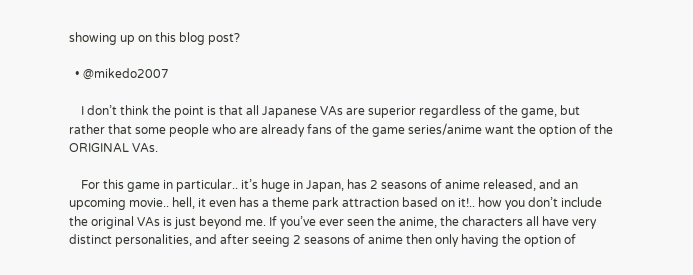showing up on this blog post?

  • @mikedo2007

    I don’t think the point is that all Japanese VAs are superior regardless of the game, but rather that some people who are already fans of the game series/anime want the option of the ORIGINAL VAs.

    For this game in particular.. it’s huge in Japan, has 2 seasons of anime released, and an upcoming movie.. hell, it even has a theme park attraction based on it!.. how you don’t include the original VAs is just beyond me. If you’ve ever seen the anime, the characters all have very distinct personalities, and after seeing 2 seasons of anime then only having the option of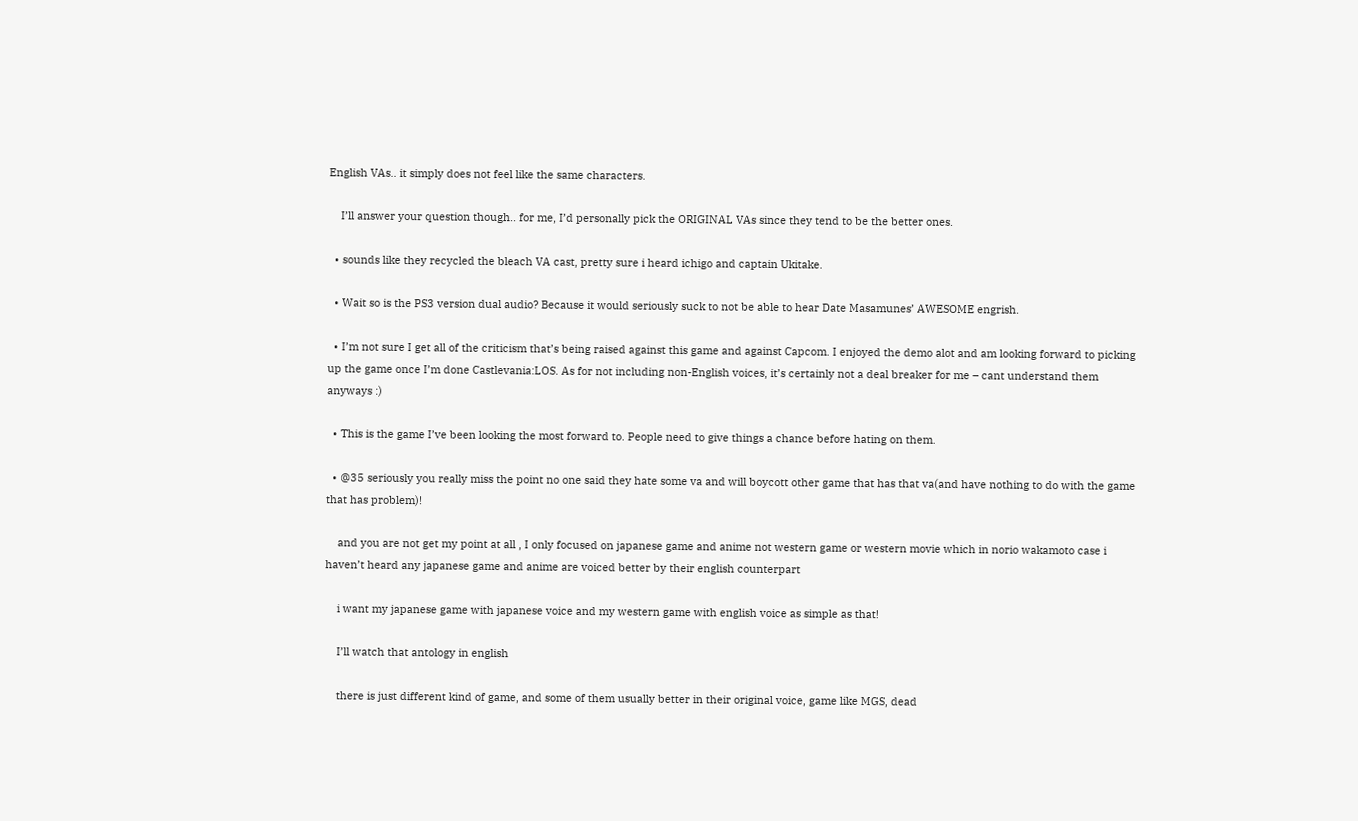English VAs.. it simply does not feel like the same characters.

    I’ll answer your question though.. for me, I’d personally pick the ORIGINAL VAs since they tend to be the better ones.

  • sounds like they recycled the bleach VA cast, pretty sure i heard ichigo and captain Ukitake.

  • Wait so is the PS3 version dual audio? Because it would seriously suck to not be able to hear Date Masamunes’ AWESOME engrish.

  • I’m not sure I get all of the criticism that’s being raised against this game and against Capcom. I enjoyed the demo alot and am looking forward to picking up the game once I’m done Castlevania:LOS. As for not including non-English voices, it’s certainly not a deal breaker for me – cant understand them anyways :)

  • This is the game I’ve been looking the most forward to. People need to give things a chance before hating on them.

  • @35 seriously you really miss the point no one said they hate some va and will boycott other game that has that va(and have nothing to do with the game that has problem)!

    and you are not get my point at all , I only focused on japanese game and anime not western game or western movie which in norio wakamoto case i haven’t heard any japanese game and anime are voiced better by their english counterpart

    i want my japanese game with japanese voice and my western game with english voice as simple as that!

    I’ll watch that antology in english

    there is just different kind of game, and some of them usually better in their original voice, game like MGS, dead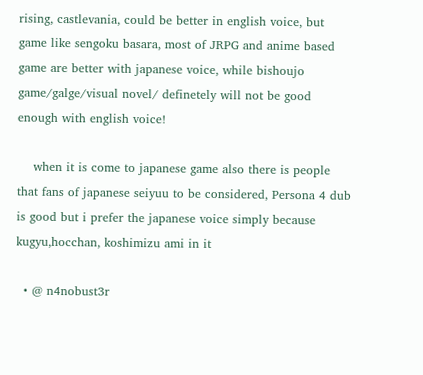rising, castlevania, could be better in english voice, but game like sengoku basara, most of JRPG and anime based game are better with japanese voice, while bishoujo game/galge/visual novel/ definetely will not be good enough with english voice!

    when it is come to japanese game also there is people that fans of japanese seiyuu to be considered, Persona 4 dub is good but i prefer the japanese voice simply because kugyu,hocchan, koshimizu ami in it

  • @ n4nobust3r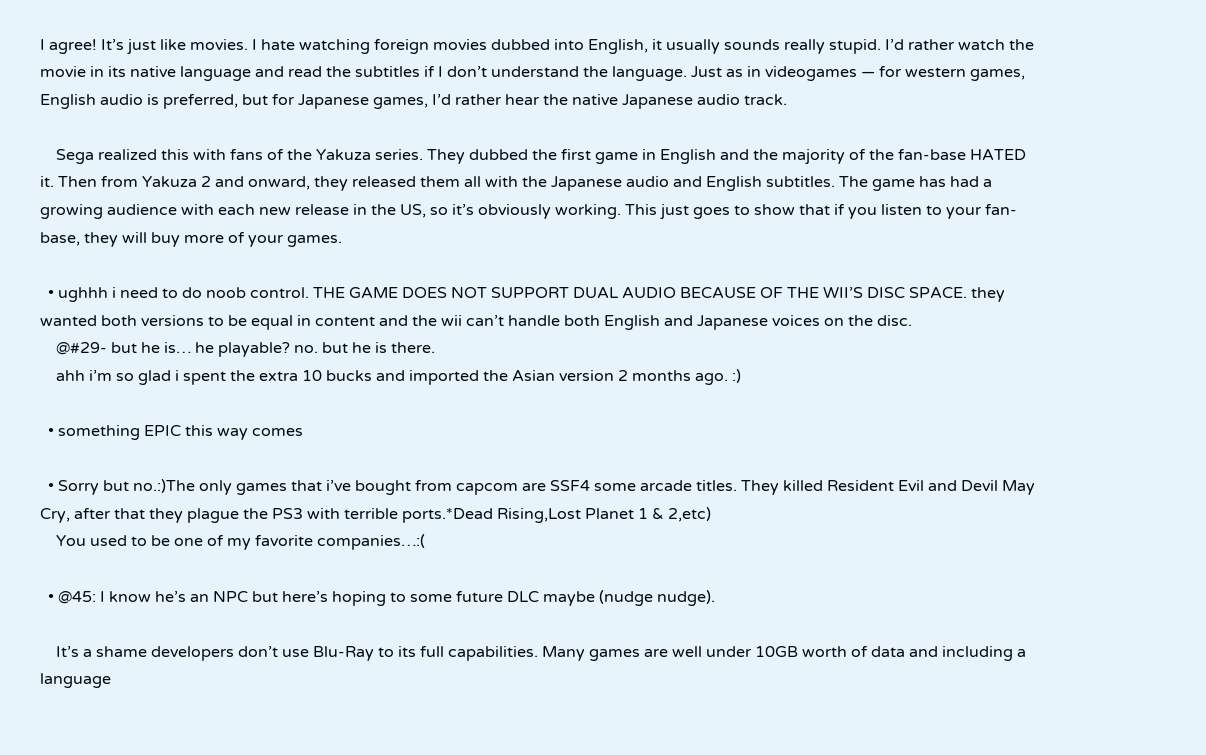I agree! It’s just like movies. I hate watching foreign movies dubbed into English, it usually sounds really stupid. I’d rather watch the movie in its native language and read the subtitles if I don’t understand the language. Just as in videogames — for western games, English audio is preferred, but for Japanese games, I’d rather hear the native Japanese audio track.

    Sega realized this with fans of the Yakuza series. They dubbed the first game in English and the majority of the fan-base HATED it. Then from Yakuza 2 and onward, they released them all with the Japanese audio and English subtitles. The game has had a growing audience with each new release in the US, so it’s obviously working. This just goes to show that if you listen to your fan-base, they will buy more of your games.

  • ughhh i need to do noob control. THE GAME DOES NOT SUPPORT DUAL AUDIO BECAUSE OF THE WII’S DISC SPACE. they wanted both versions to be equal in content and the wii can’t handle both English and Japanese voices on the disc.
    @#29- but he is… he playable? no. but he is there.
    ahh i’m so glad i spent the extra 10 bucks and imported the Asian version 2 months ago. :)

  • something EPIC this way comes

  • Sorry but no.:)The only games that i’ve bought from capcom are SSF4 some arcade titles. They killed Resident Evil and Devil May Cry, after that they plague the PS3 with terrible ports.*Dead Rising,Lost Planet 1 & 2,etc)
    You used to be one of my favorite companies…:(

  • @45: I know he’s an NPC but here’s hoping to some future DLC maybe (nudge nudge).

    It’s a shame developers don’t use Blu-Ray to its full capabilities. Many games are well under 10GB worth of data and including a language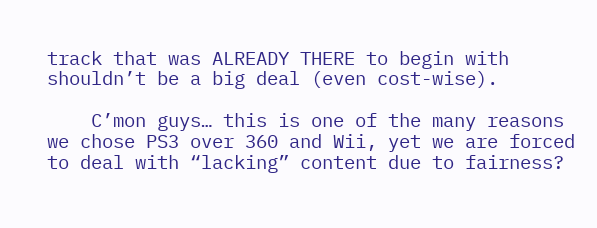track that was ALREADY THERE to begin with shouldn’t be a big deal (even cost-wise).

    C’mon guys… this is one of the many reasons we chose PS3 over 360 and Wii, yet we are forced to deal with “lacking” content due to fairness?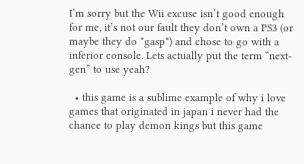I’m sorry but the Wii excuse isn’t good enough for me, it’s not our fault they don’t own a PS3 (or maybe they do *gasp*) and chose to go with a inferior console. Lets actually put the term “next-gen” to use yeah?

  • this game is a sublime example of why i love games that originated in japan i never had the chance to play demon kings but this game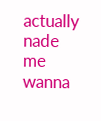actually nade me wanna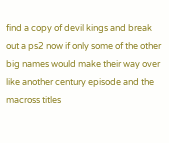find a copy of devil kings and break out a ps2 now if only some of the other big names would make their way over like another century episode and the macross titles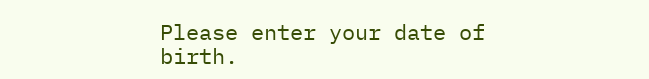Please enter your date of birth.